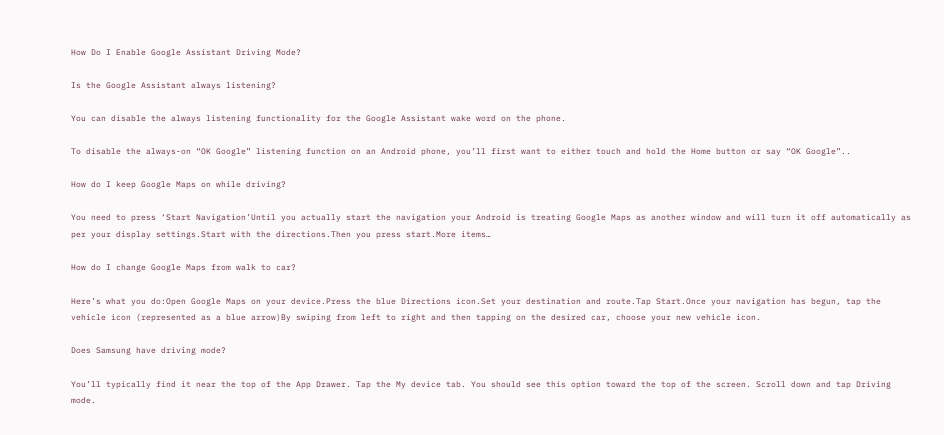How Do I Enable Google Assistant Driving Mode?

Is the Google Assistant always listening?

You can disable the always listening functionality for the Google Assistant wake word on the phone.

To disable the always-on “OK Google” listening function on an Android phone, you’ll first want to either touch and hold the Home button or say “OK Google”..

How do I keep Google Maps on while driving?

You need to press ‘Start Navigation’Until you actually start the navigation your Android is treating Google Maps as another window and will turn it off automatically as per your display settings.Start with the directions.Then you press start.More items…

How do I change Google Maps from walk to car?

Here’s what you do:Open Google Maps on your device.Press the blue Directions icon.Set your destination and route.Tap Start.Once your navigation has begun, tap the vehicle icon (represented as a blue arrow)By swiping from left to right and then tapping on the desired car, choose your new vehicle icon.

Does Samsung have driving mode?

You’ll typically find it near the top of the App Drawer. Tap the My device tab. You should see this option toward the top of the screen. Scroll down and tap Driving mode.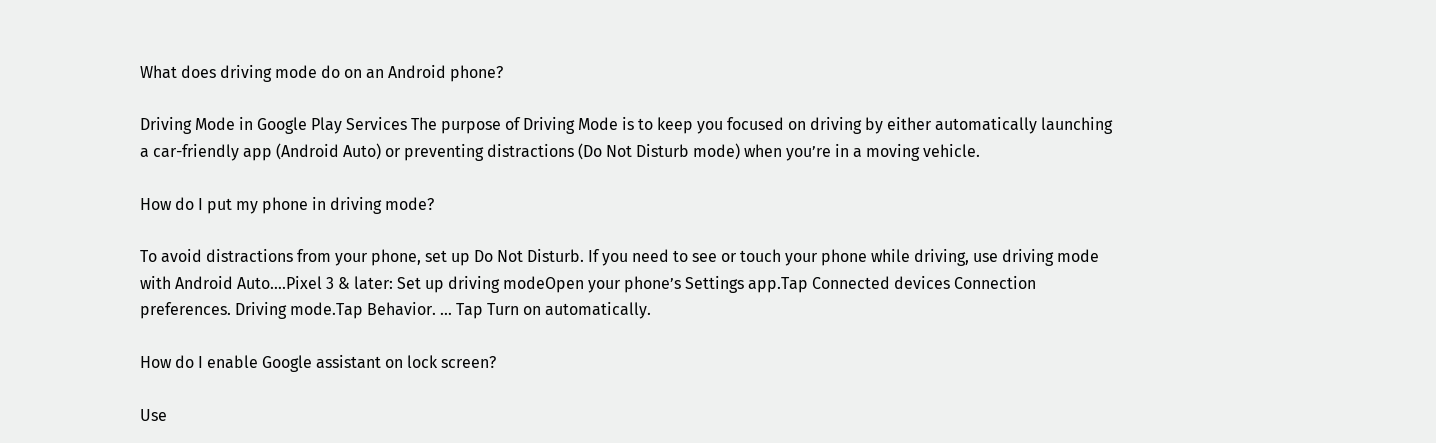What does driving mode do on an Android phone?

Driving Mode in Google Play Services The purpose of Driving Mode is to keep you focused on driving by either automatically launching a car-friendly app (Android Auto) or preventing distractions (Do Not Disturb mode) when you’re in a moving vehicle.

How do I put my phone in driving mode?

To avoid distractions from your phone, set up Do Not Disturb. If you need to see or touch your phone while driving, use driving mode with Android Auto….Pixel 3 & later: Set up driving modeOpen your phone’s Settings app.Tap Connected devices Connection preferences. Driving mode.Tap Behavior. … Tap Turn on automatically.

How do I enable Google assistant on lock screen?

Use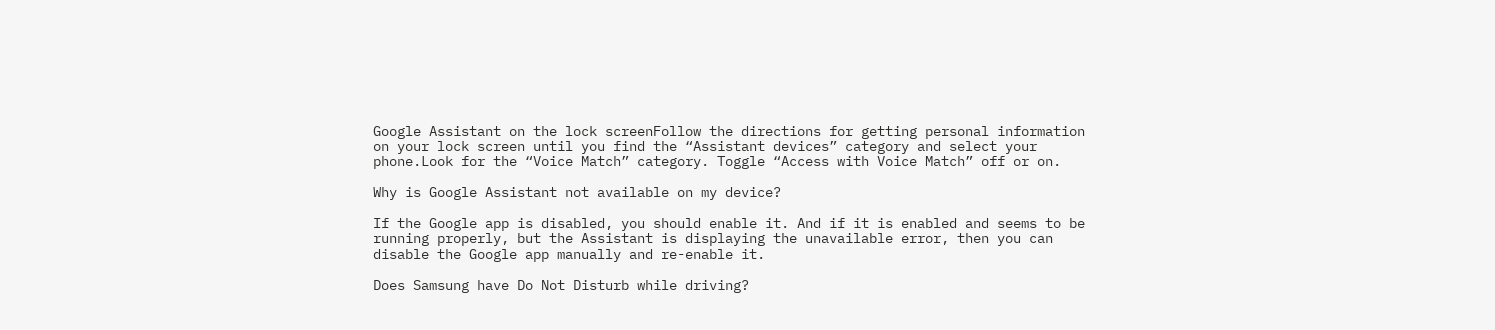Google Assistant on the lock screenFollow the directions for getting personal information on your lock screen until you find the “Assistant devices” category and select your phone.Look for the “Voice Match” category. Toggle “Access with Voice Match” off or on.

Why is Google Assistant not available on my device?

If the Google app is disabled, you should enable it. And if it is enabled and seems to be running properly, but the Assistant is displaying the unavailable error, then you can disable the Google app manually and re-enable it.

Does Samsung have Do Not Disturb while driving?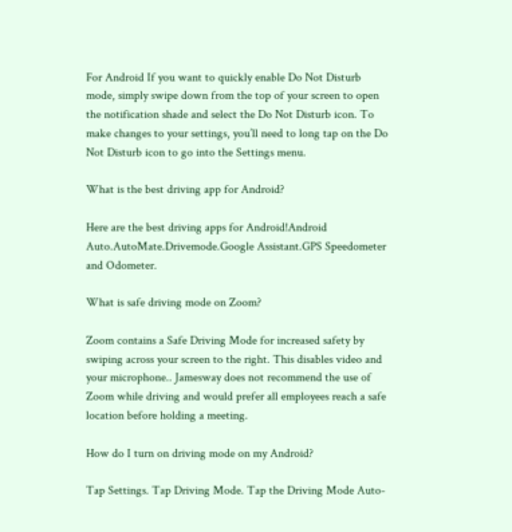For Android If you want to quickly enable Do Not Disturb mode, simply swipe down from the top of your screen to open the notification shade and select the Do Not Disturb icon. To make changes to your settings, you’ll need to long tap on the Do Not Disturb icon to go into the Settings menu.

What is the best driving app for Android?

Here are the best driving apps for Android!Android Auto.AutoMate.Drivemode.Google Assistant.GPS Speedometer and Odometer.

What is safe driving mode on Zoom?

Zoom contains a Safe Driving Mode for increased safety by swiping across your screen to the right. This disables video and your microphone.. Jamesway does not recommend the use of Zoom while driving and would prefer all employees reach a safe location before holding a meeting.

How do I turn on driving mode on my Android?

Tap Settings. Tap Driving Mode. Tap the Driving Mode Auto-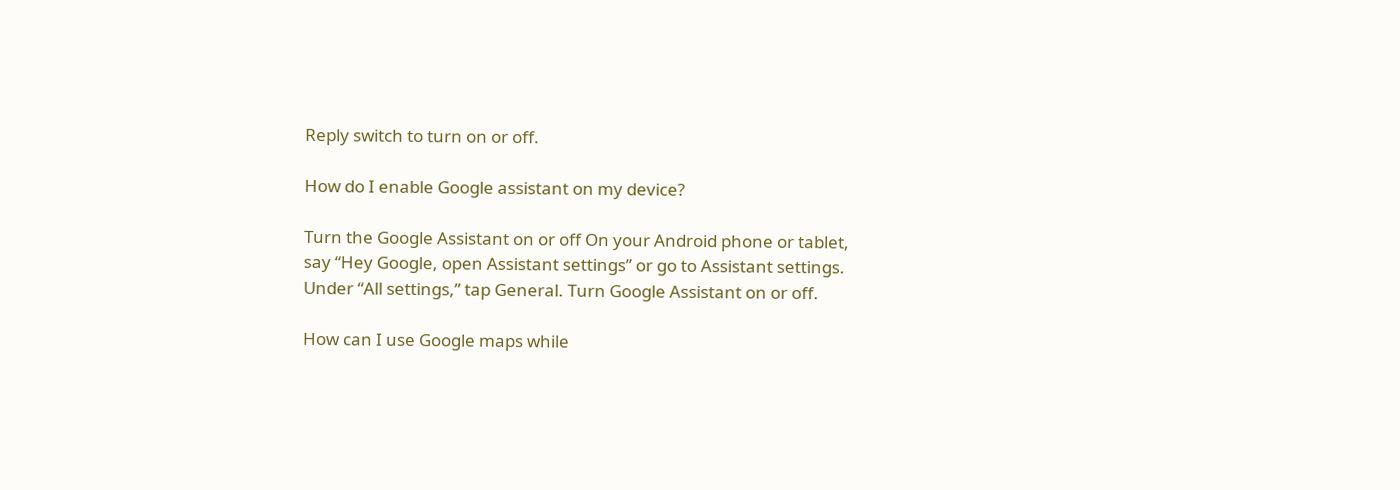Reply switch to turn on or off.

How do I enable Google assistant on my device?

Turn the Google Assistant on or off On your Android phone or tablet, say “Hey Google, open Assistant settings” or go to Assistant settings. Under “All settings,” tap General. Turn Google Assistant on or off.

How can I use Google maps while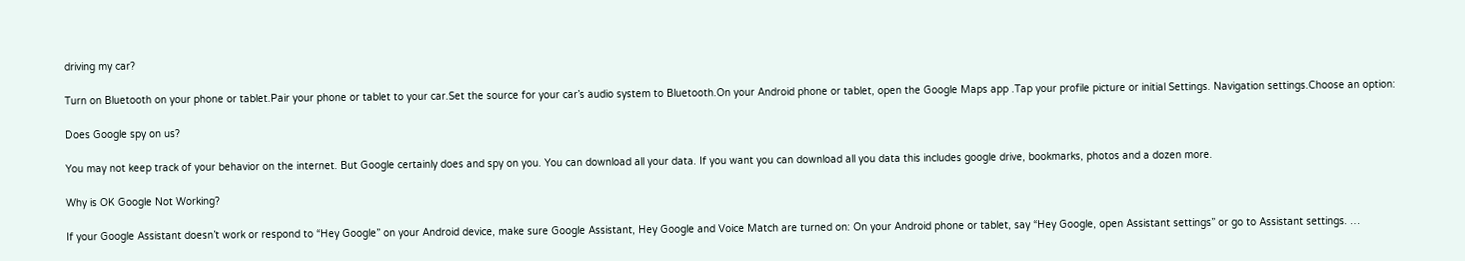driving my car?

Turn on Bluetooth on your phone or tablet.Pair your phone or tablet to your car.Set the source for your car’s audio system to Bluetooth.On your Android phone or tablet, open the Google Maps app .Tap your profile picture or initial Settings. Navigation settings.Choose an option:

Does Google spy on us?

You may not keep track of your behavior on the internet. But Google certainly does and spy on you. You can download all your data. If you want you can download all you data this includes google drive, bookmarks, photos and a dozen more.

Why is OK Google Not Working?

If your Google Assistant doesn’t work or respond to “Hey Google” on your Android device, make sure Google Assistant, Hey Google and Voice Match are turned on: On your Android phone or tablet, say “Hey Google, open Assistant settings” or go to Assistant settings. …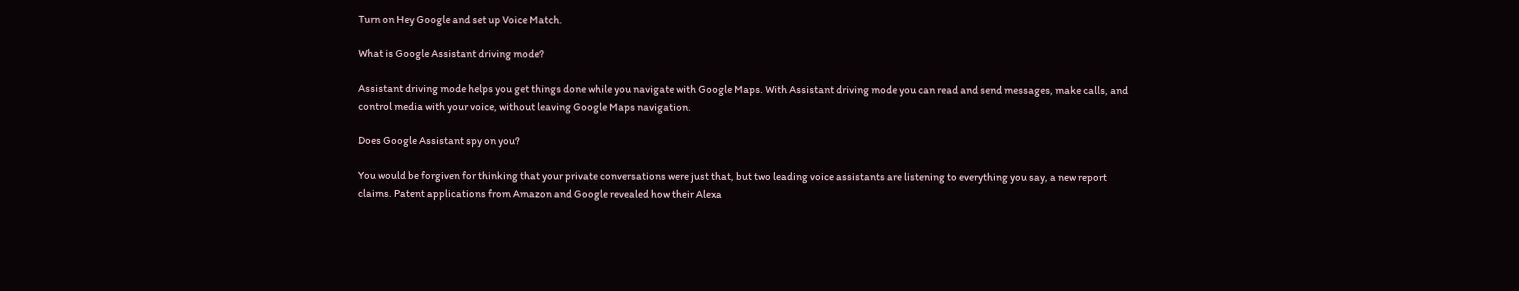Turn on Hey Google and set up Voice Match.

What is Google Assistant driving mode?

Assistant driving mode helps you get things done while you navigate with Google Maps. With Assistant driving mode you can read and send messages, make calls, and control media with your voice, without leaving Google Maps navigation.

Does Google Assistant spy on you?

You would be forgiven for thinking that your private conversations were just that, but two leading voice assistants are listening to everything you say, a new report claims. Patent applications from Amazon and Google revealed how their Alexa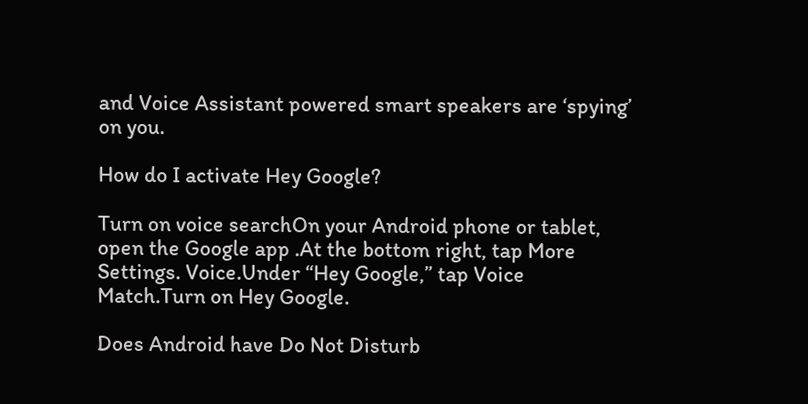and Voice Assistant powered smart speakers are ‘spying’ on you.

How do I activate Hey Google?

Turn on voice searchOn your Android phone or tablet, open the Google app .At the bottom right, tap More Settings. Voice.Under “Hey Google,” tap Voice Match.Turn on Hey Google.

Does Android have Do Not Disturb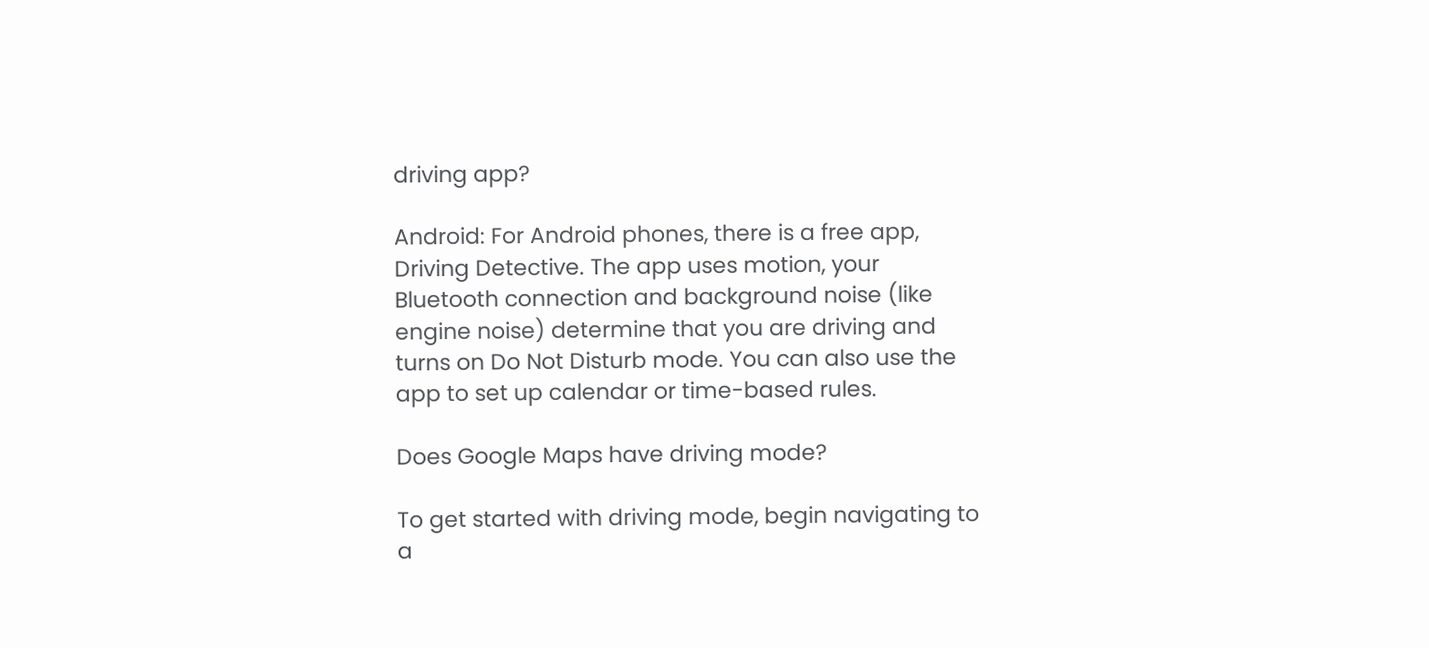driving app?

Android: For Android phones, there is a free app, Driving Detective. The app uses motion, your Bluetooth connection and background noise (like engine noise) determine that you are driving and turns on Do Not Disturb mode. You can also use the app to set up calendar or time-based rules.

Does Google Maps have driving mode?

To get started with driving mode, begin navigating to a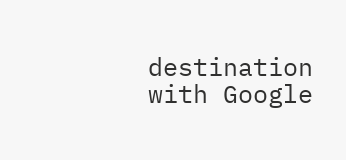destination with Google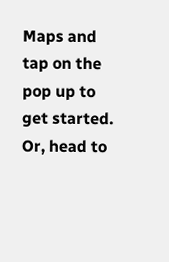Maps and tap on the pop up to get started. Or, head to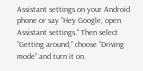Assistant settings on your Android phone or say “Hey Google, open Assistant settings.” Then select “Getting around,” choose “Driving mode” and turn it on.